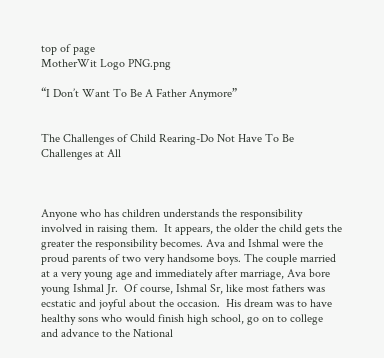top of page
MotherWit Logo PNG.png

“I Don’t Want To Be A Father Anymore”


The Challenges of Child Rearing-Do Not Have To Be Challenges at All



Anyone who has children understands the responsibility involved in raising them.  It appears, the older the child gets the greater the responsibility becomes. Ava and Ishmal were the proud parents of two very handsome boys. The couple married at a very young age and immediately after marriage, Ava bore young Ishmal Jr.  Of course, Ishmal Sr, like most fathers was ecstatic and joyful about the occasion.  His dream was to have healthy sons who would finish high school, go on to college and advance to the National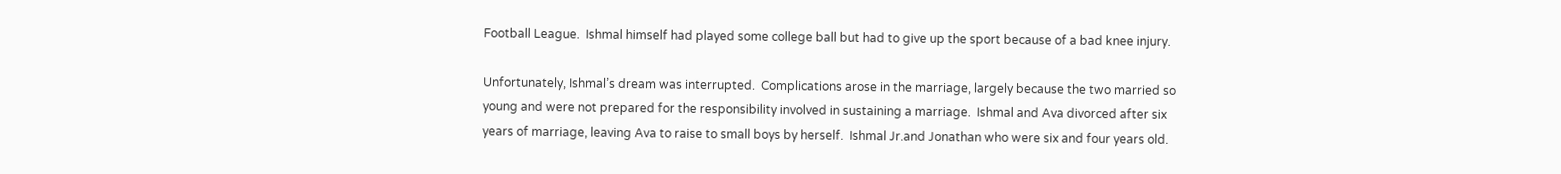Football League.  Ishmal himself had played some college ball but had to give up the sport because of a bad knee injury.

Unfortunately, Ishmal’s dream was interrupted.  Complications arose in the marriage, largely because the two married so young and were not prepared for the responsibility involved in sustaining a marriage.  Ishmal and Ava divorced after six years of marriage, leaving Ava to raise to small boys by herself.  Ishmal Jr.and Jonathan who were six and four years old.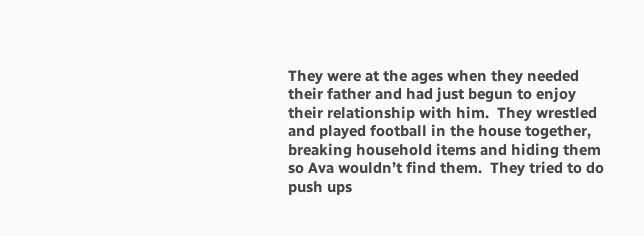They were at the ages when they needed their father and had just begun to enjoy their relationship with him.  They wrestled and played football in the house together, breaking household items and hiding them so Ava wouldn’t find them.  They tried to do push ups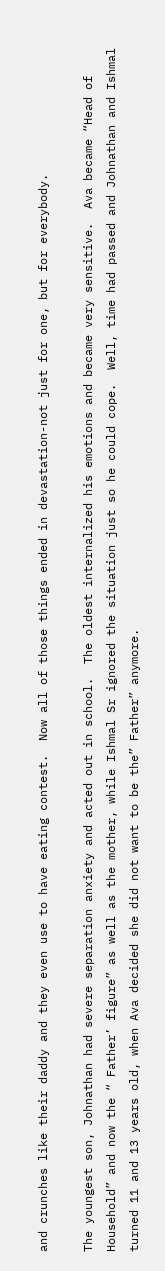and crunches like their daddy and they even use to have eating contest.  Now all of those things ended in devastation-not just for one, but for everybody.

The youngest son, Johnathan had severe separation anxiety and acted out in school.  The oldest internalized his emotions and became very sensitive.  Ava became “Head of Household” and now the “ Father’ figure” as well as the mother, while Ishmal Sr ignored the situation just so he could cope.  Well, time had passed and Johnathan and Ishmal turned 11 and 13 years old, when Ava decided she did not want to be the” Father” anymore.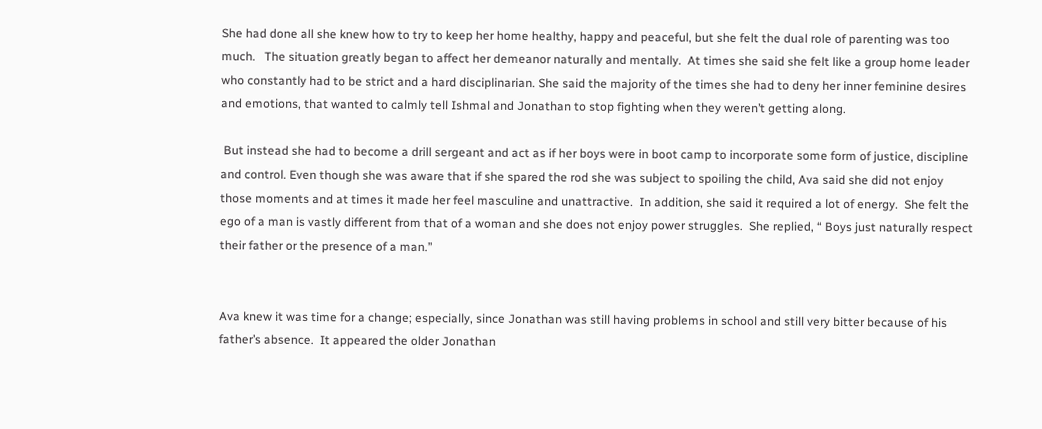She had done all she knew how to try to keep her home healthy, happy and peaceful, but she felt the dual role of parenting was too much.   The situation greatly began to affect her demeanor naturally and mentally.  At times she said she felt like a group home leader who constantly had to be strict and a hard disciplinarian. She said the majority of the times she had to deny her inner feminine desires and emotions, that wanted to calmly tell Ishmal and Jonathan to stop fighting when they weren’t getting along.

 But instead she had to become a drill sergeant and act as if her boys were in boot camp to incorporate some form of justice, discipline and control. Even though she was aware that if she spared the rod she was subject to spoiling the child, Ava said she did not enjoy those moments and at times it made her feel masculine and unattractive.  In addition, she said it required a lot of energy.  She felt the ego of a man is vastly different from that of a woman and she does not enjoy power struggles.  She replied, “ Boys just naturally respect their father or the presence of a man.”


Ava knew it was time for a change; especially, since Jonathan was still having problems in school and still very bitter because of his father’s absence.  It appeared the older Jonathan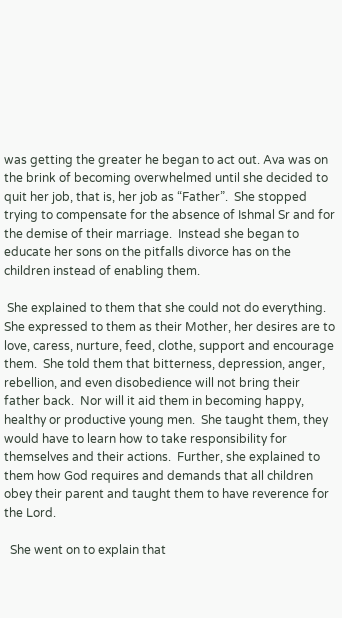was getting the greater he began to act out. Ava was on the brink of becoming overwhelmed until she decided to quit her job, that is, her job as “Father”.  She stopped trying to compensate for the absence of Ishmal Sr and for the demise of their marriage.  Instead she began to educate her sons on the pitfalls divorce has on the children instead of enabling them.

 She explained to them that she could not do everything.  She expressed to them as their Mother, her desires are to love, caress, nurture, feed, clothe, support and encourage them.  She told them that bitterness, depression, anger, rebellion, and even disobedience will not bring their father back.  Nor will it aid them in becoming happy, healthy or productive young men.  She taught them, they would have to learn how to take responsibility for themselves and their actions.  Further, she explained to them how God requires and demands that all children obey their parent and taught them to have reverence for the Lord.

  She went on to explain that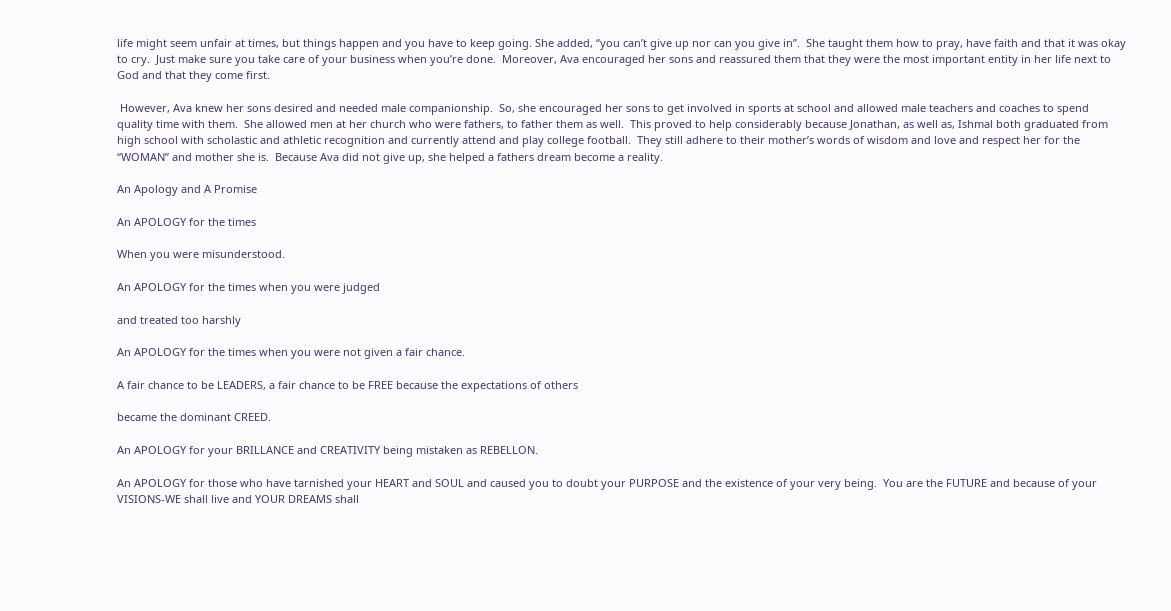life might seem unfair at times, but things happen and you have to keep going. She added, “you can’t give up nor can you give in”.  She taught them how to pray, have faith and that it was okay to cry.  Just make sure you take care of your business when you’re done.  Moreover, Ava encouraged her sons and reassured them that they were the most important entity in her life next to God and that they come first.

 However, Ava knew her sons desired and needed male companionship.  So, she encouraged her sons to get involved in sports at school and allowed male teachers and coaches to spend quality time with them.  She allowed men at her church who were fathers, to father them as well.  This proved to help considerably because Jonathan, as well as, Ishmal both graduated from high school with scholastic and athletic recognition and currently attend and play college football.  They still adhere to their mother’s words of wisdom and love and respect her for the “WOMAN” and mother she is.  Because Ava did not give up, she helped a fathers dream become a reality.

An Apology and A Promise

An APOLOGY for the times

When you were misunderstood.

An APOLOGY for the times when you were judged

and treated too harshly

An APOLOGY for the times when you were not given a fair chance.

A fair chance to be LEADERS, a fair chance to be FREE because the expectations of others

became the dominant CREED.

An APOLOGY for your BRILLANCE and CREATIVITY being mistaken as REBELLON.

An APOLOGY for those who have tarnished your HEART and SOUL and caused you to doubt your PURPOSE and the existence of your very being.  You are the FUTURE and because of your VISIONS-WE shall live and YOUR DREAMS shall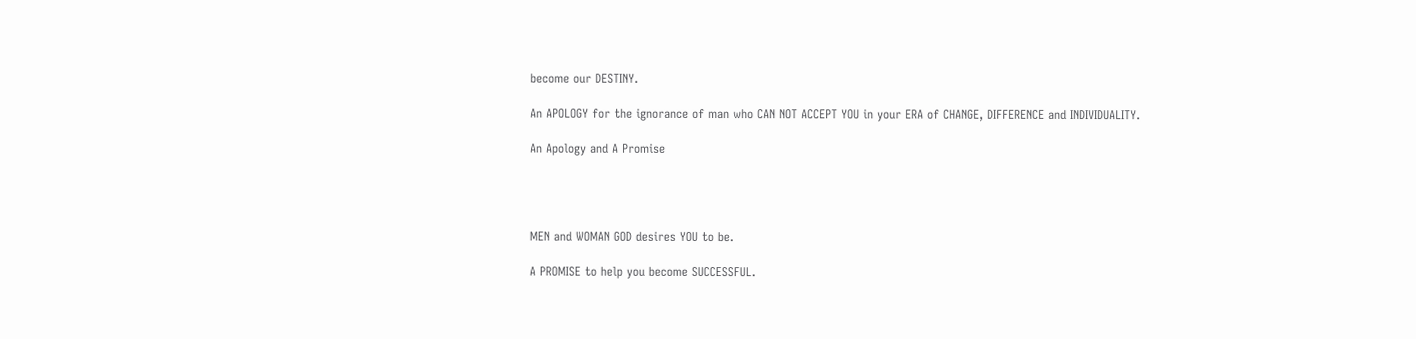become our DESTINY.

An APOLOGY for the ignorance of man who CAN NOT ACCEPT YOU in your ERA of CHANGE, DIFFERENCE and INDIVIDUALITY.

An Apology and A Promise




MEN and WOMAN GOD desires YOU to be.

A PROMISE to help you become SUCCESSFUL.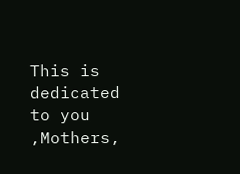This is dedicated to you ,Mothers,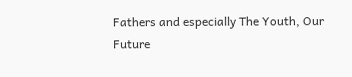Fathers and especially The Youth, Our Future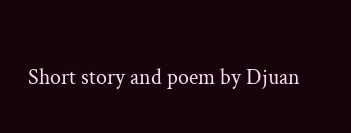Short story and poem by Djuan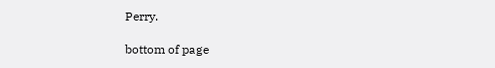Perry.

bottom of page